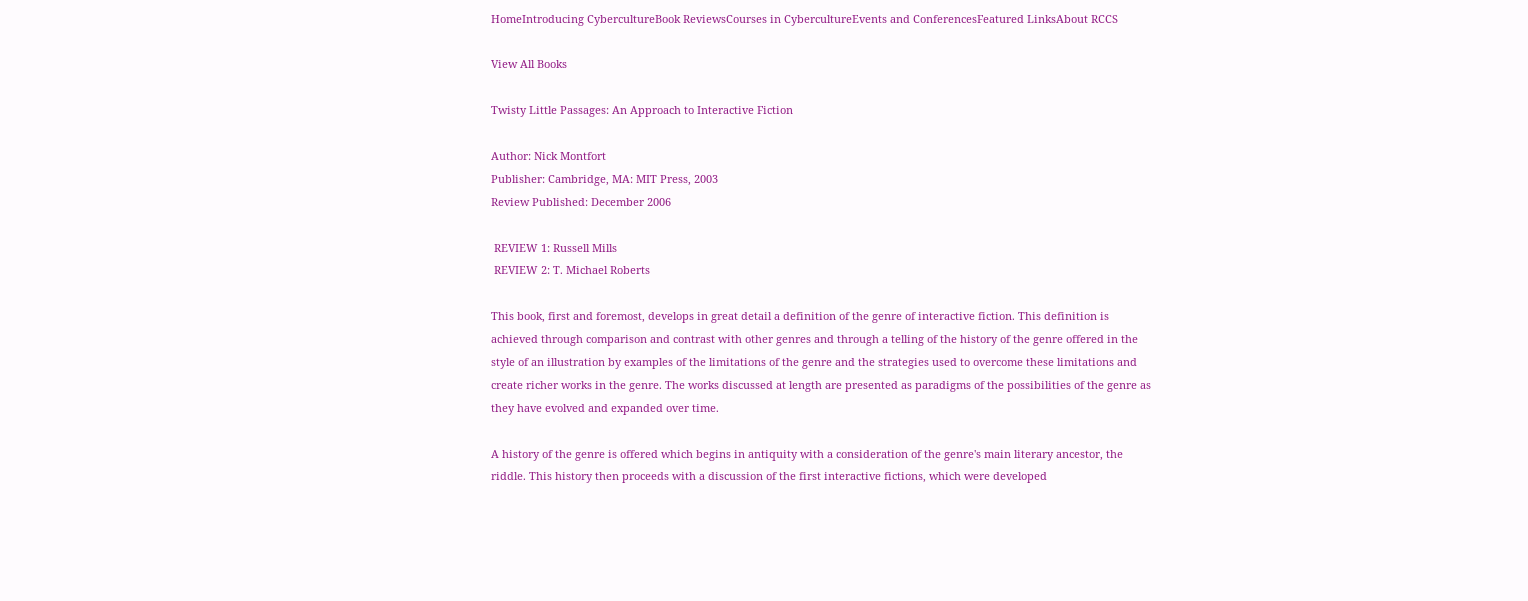HomeIntroducing CybercultureBook ReviewsCourses in CybercultureEvents and ConferencesFeatured LinksAbout RCCS

View All Books

Twisty Little Passages: An Approach to Interactive Fiction

Author: Nick Montfort
Publisher: Cambridge, MA: MIT Press, 2003
Review Published: December 2006

 REVIEW 1: Russell Mills
 REVIEW 2: T. Michael Roberts

This book, first and foremost, develops in great detail a definition of the genre of interactive fiction. This definition is achieved through comparison and contrast with other genres and through a telling of the history of the genre offered in the style of an illustration by examples of the limitations of the genre and the strategies used to overcome these limitations and create richer works in the genre. The works discussed at length are presented as paradigms of the possibilities of the genre as they have evolved and expanded over time.

A history of the genre is offered which begins in antiquity with a consideration of the genre's main literary ancestor, the riddle. This history then proceeds with a discussion of the first interactive fictions, which were developed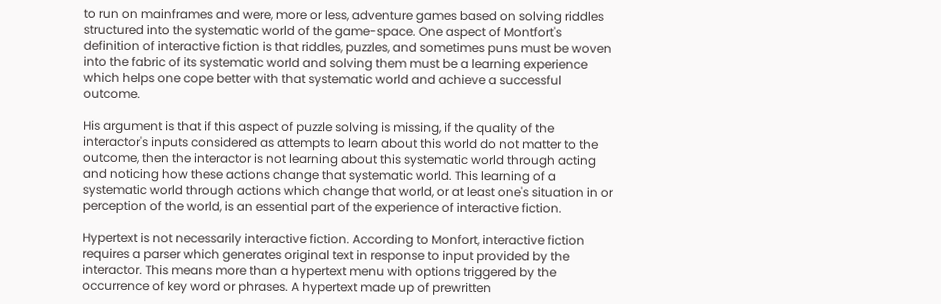to run on mainframes and were, more or less, adventure games based on solving riddles structured into the systematic world of the game-space. One aspect of Montfort's definition of interactive fiction is that riddles, puzzles, and sometimes puns must be woven into the fabric of its systematic world and solving them must be a learning experience which helps one cope better with that systematic world and achieve a successful outcome.

His argument is that if this aspect of puzzle solving is missing, if the quality of the interactor's inputs considered as attempts to learn about this world do not matter to the outcome, then the interactor is not learning about this systematic world through acting and noticing how these actions change that systematic world. This learning of a systematic world through actions which change that world, or at least one's situation in or perception of the world, is an essential part of the experience of interactive fiction.

Hypertext is not necessarily interactive fiction. According to Monfort, interactive fiction requires a parser which generates original text in response to input provided by the interactor. This means more than a hypertext menu with options triggered by the occurrence of key word or phrases. A hypertext made up of prewritten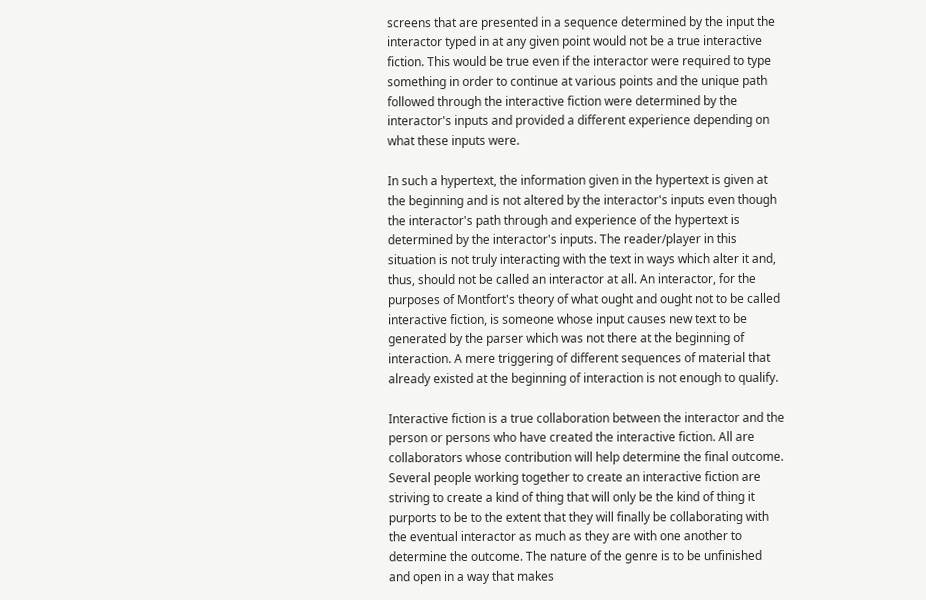screens that are presented in a sequence determined by the input the interactor typed in at any given point would not be a true interactive fiction. This would be true even if the interactor were required to type something in order to continue at various points and the unique path followed through the interactive fiction were determined by the interactor's inputs and provided a different experience depending on what these inputs were.

In such a hypertext, the information given in the hypertext is given at the beginning and is not altered by the interactor's inputs even though the interactor's path through and experience of the hypertext is determined by the interactor's inputs. The reader/player in this situation is not truly interacting with the text in ways which alter it and, thus, should not be called an interactor at all. An interactor, for the purposes of Montfort's theory of what ought and ought not to be called interactive fiction, is someone whose input causes new text to be generated by the parser which was not there at the beginning of interaction. A mere triggering of different sequences of material that already existed at the beginning of interaction is not enough to qualify.

Interactive fiction is a true collaboration between the interactor and the person or persons who have created the interactive fiction. All are collaborators whose contribution will help determine the final outcome. Several people working together to create an interactive fiction are striving to create a kind of thing that will only be the kind of thing it purports to be to the extent that they will finally be collaborating with the eventual interactor as much as they are with one another to determine the outcome. The nature of the genre is to be unfinished and open in a way that makes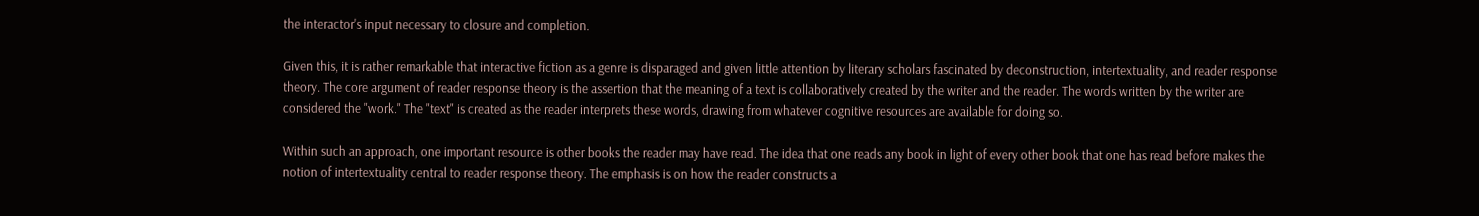the interactor's input necessary to closure and completion.

Given this, it is rather remarkable that interactive fiction as a genre is disparaged and given little attention by literary scholars fascinated by deconstruction, intertextuality, and reader response theory. The core argument of reader response theory is the assertion that the meaning of a text is collaboratively created by the writer and the reader. The words written by the writer are considered the "work." The "text" is created as the reader interprets these words, drawing from whatever cognitive resources are available for doing so.

Within such an approach, one important resource is other books the reader may have read. The idea that one reads any book in light of every other book that one has read before makes the notion of intertextuality central to reader response theory. The emphasis is on how the reader constructs a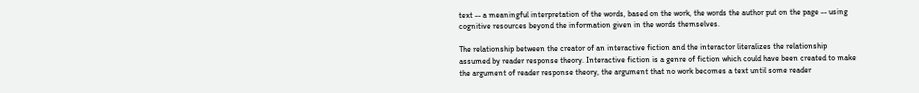text -- a meaningful interpretation of the words, based on the work, the words the author put on the page -- using cognitive resources beyond the information given in the words themselves.

The relationship between the creator of an interactive fiction and the interactor literalizes the relationship assumed by reader response theory. Interactive fiction is a genre of fiction which could have been created to make the argument of reader response theory, the argument that no work becomes a text until some reader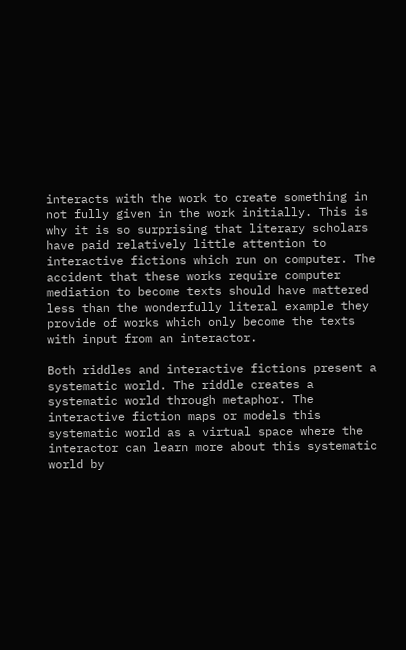interacts with the work to create something in not fully given in the work initially. This is why it is so surprising that literary scholars have paid relatively little attention to interactive fictions which run on computer. The accident that these works require computer mediation to become texts should have mattered less than the wonderfully literal example they provide of works which only become the texts with input from an interactor.

Both riddles and interactive fictions present a systematic world. The riddle creates a systematic world through metaphor. The interactive fiction maps or models this systematic world as a virtual space where the interactor can learn more about this systematic world by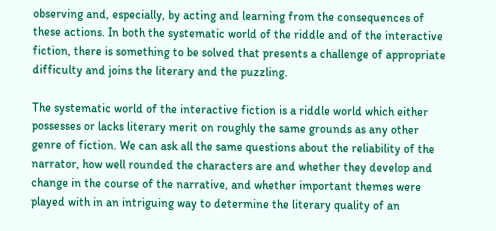observing and, especially, by acting and learning from the consequences of these actions. In both the systematic world of the riddle and of the interactive fiction, there is something to be solved that presents a challenge of appropriate difficulty and joins the literary and the puzzling.

The systematic world of the interactive fiction is a riddle world which either possesses or lacks literary merit on roughly the same grounds as any other genre of fiction. We can ask all the same questions about the reliability of the narrator, how well rounded the characters are and whether they develop and change in the course of the narrative, and whether important themes were played with in an intriguing way to determine the literary quality of an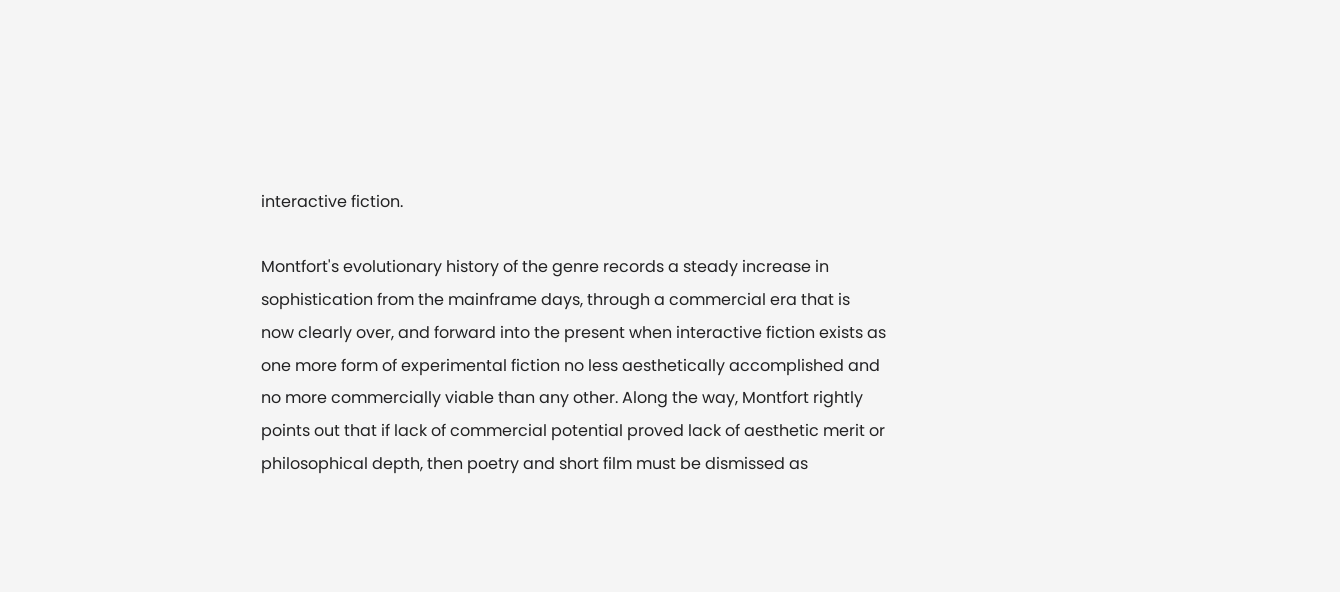interactive fiction.

Montfort's evolutionary history of the genre records a steady increase in sophistication from the mainframe days, through a commercial era that is now clearly over, and forward into the present when interactive fiction exists as one more form of experimental fiction no less aesthetically accomplished and no more commercially viable than any other. Along the way, Montfort rightly points out that if lack of commercial potential proved lack of aesthetic merit or philosophical depth, then poetry and short film must be dismissed as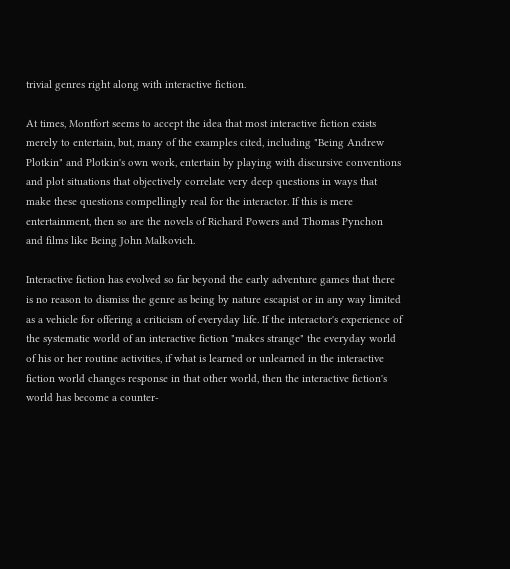trivial genres right along with interactive fiction.

At times, Montfort seems to accept the idea that most interactive fiction exists merely to entertain, but, many of the examples cited, including "Being Andrew Plotkin" and Plotkin's own work, entertain by playing with discursive conventions and plot situations that objectively correlate very deep questions in ways that make these questions compellingly real for the interactor. If this is mere entertainment, then so are the novels of Richard Powers and Thomas Pynchon and films like Being John Malkovich.

Interactive fiction has evolved so far beyond the early adventure games that there is no reason to dismiss the genre as being by nature escapist or in any way limited as a vehicle for offering a criticism of everyday life. If the interactor's experience of the systematic world of an interactive fiction "makes strange" the everyday world of his or her routine activities, if what is learned or unlearned in the interactive fiction world changes response in that other world, then the interactive fiction's world has become a counter-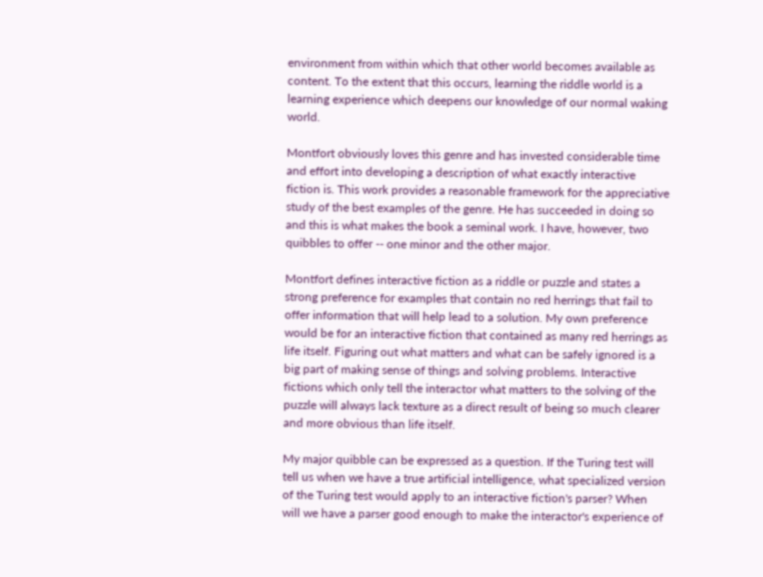environment from within which that other world becomes available as content. To the extent that this occurs, learning the riddle world is a learning experience which deepens our knowledge of our normal waking world.

Montfort obviously loves this genre and has invested considerable time and effort into developing a description of what exactly interactive fiction is. This work provides a reasonable framework for the appreciative study of the best examples of the genre. He has succeeded in doing so and this is what makes the book a seminal work. I have, however, two quibbles to offer -- one minor and the other major.

Montfort defines interactive fiction as a riddle or puzzle and states a strong preference for examples that contain no red herrings that fail to offer information that will help lead to a solution. My own preference would be for an interactive fiction that contained as many red herrings as life itself. Figuring out what matters and what can be safely ignored is a big part of making sense of things and solving problems. Interactive fictions which only tell the interactor what matters to the solving of the puzzle will always lack texture as a direct result of being so much clearer and more obvious than life itself.

My major quibble can be expressed as a question. If the Turing test will tell us when we have a true artificial intelligence, what specialized version of the Turing test would apply to an interactive fiction's parser? When will we have a parser good enough to make the interactor's experience of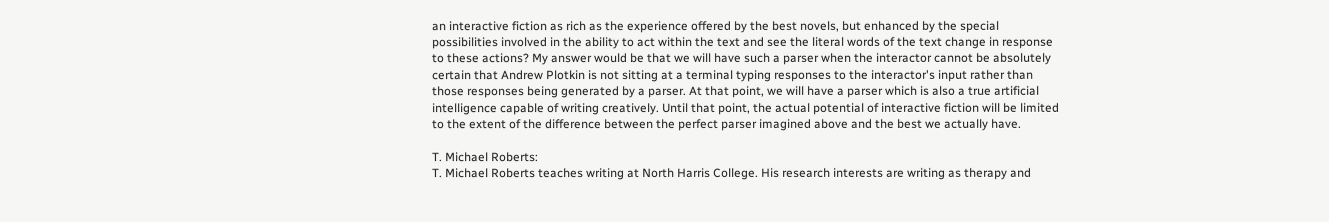an interactive fiction as rich as the experience offered by the best novels, but enhanced by the special possibilities involved in the ability to act within the text and see the literal words of the text change in response to these actions? My answer would be that we will have such a parser when the interactor cannot be absolutely certain that Andrew Plotkin is not sitting at a terminal typing responses to the interactor's input rather than those responses being generated by a parser. At that point, we will have a parser which is also a true artificial intelligence capable of writing creatively. Until that point, the actual potential of interactive fiction will be limited to the extent of the difference between the perfect parser imagined above and the best we actually have.

T. Michael Roberts:
T. Michael Roberts teaches writing at North Harris College. His research interests are writing as therapy and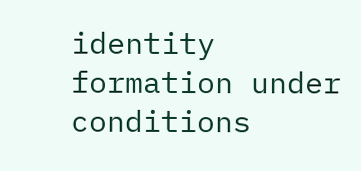identity formation under conditions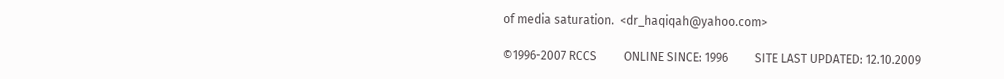of media saturation.  <dr_haqiqah@yahoo.com>

©1996-2007 RCCS         ONLINE SINCE: 1996         SITE LAST UPDATED: 12.10.2009